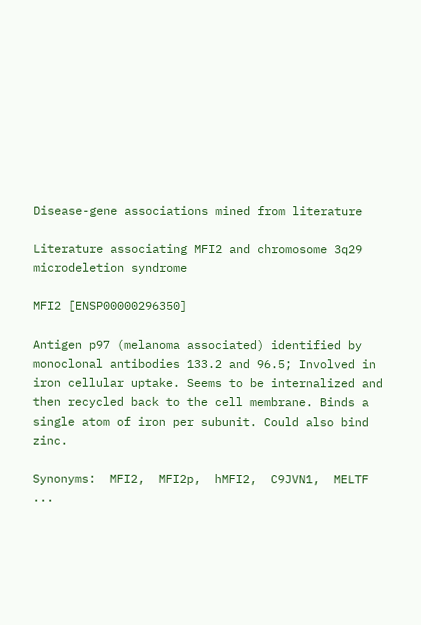Disease-gene associations mined from literature

Literature associating MFI2 and chromosome 3q29 microdeletion syndrome

MFI2 [ENSP00000296350]

Antigen p97 (melanoma associated) identified by monoclonal antibodies 133.2 and 96.5; Involved in iron cellular uptake. Seems to be internalized and then recycled back to the cell membrane. Binds a single atom of iron per subunit. Could also bind zinc.

Synonyms:  MFI2,  MFI2p,  hMFI2,  C9JVN1,  MELTF ...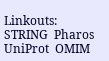Linkouts:  STRING  Pharos  UniProt  OMIM